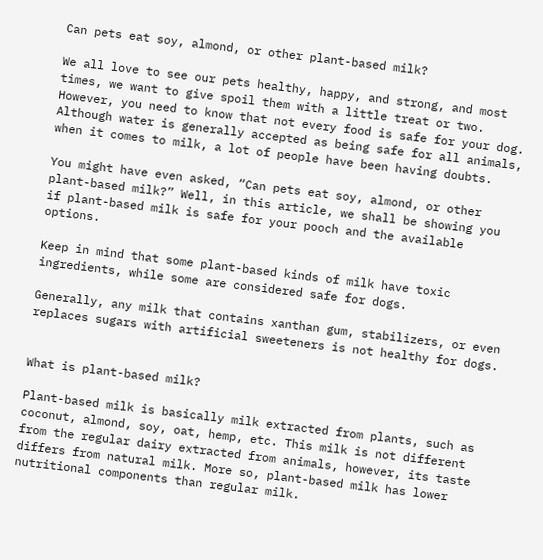Can pets eat soy, almond, or other plant-based milk?

We all love to see our pets healthy, happy, and strong, and most times, we want to give spoil them with a little treat or two. However, you need to know that not every food is safe for your dog. Although water is generally accepted as being safe for all animals, when it comes to milk, a lot of people have been having doubts.

You might have even asked, “Can pets eat soy, almond, or other plant-based milk?” Well, in this article, we shall be showing you if plant-based milk is safe for your pooch and the available options.

Keep in mind that some plant-based kinds of milk have toxic ingredients, while some are considered safe for dogs.

Generally, any milk that contains xanthan gum, stabilizers, or even replaces sugars with artificial sweeteners is not healthy for dogs.


What is plant-based milk?

Plant-based milk is basically milk extracted from plants, such as coconut, almond, soy, oat, hemp, etc. This milk is not different from the regular dairy extracted from animals, however, its taste differs from natural milk. More so, plant-based milk has lower nutritional components than regular milk.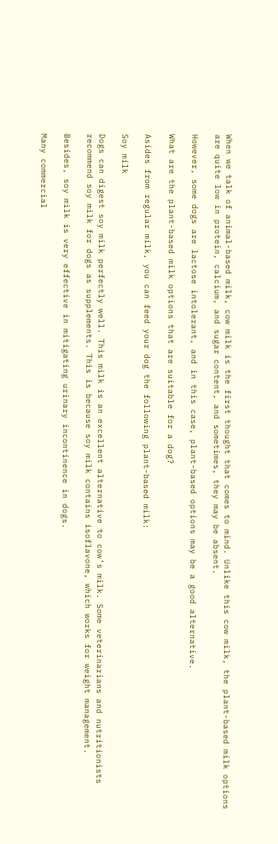When we talk of animal-based milk, cow milk is the first thought that comes to mind. Unlike this cow milk, the plant-based milk options are quite low in protein, calcium, and sugar content, and sometimes, they may be absent.

However, some dogs are lactose intolerant, and in this case, plant-based options may be a good alternative.

What are the plant-based milk options that are suitable for a dog?

Asides from regular milk, you can feed your dog the following plant-based milk:

Soy milk

Dogs can digest soy milk perfectly well. This milk is an excellent alternative to cow’s milk. Some veterinarians and nutritionists recommend soy milk for dogs as supplements. This is because soy milk contains isoflavone, which works for weight management.

Besides, soy milk is very effective in mitigating urinary incontinence in dogs.

Many commercial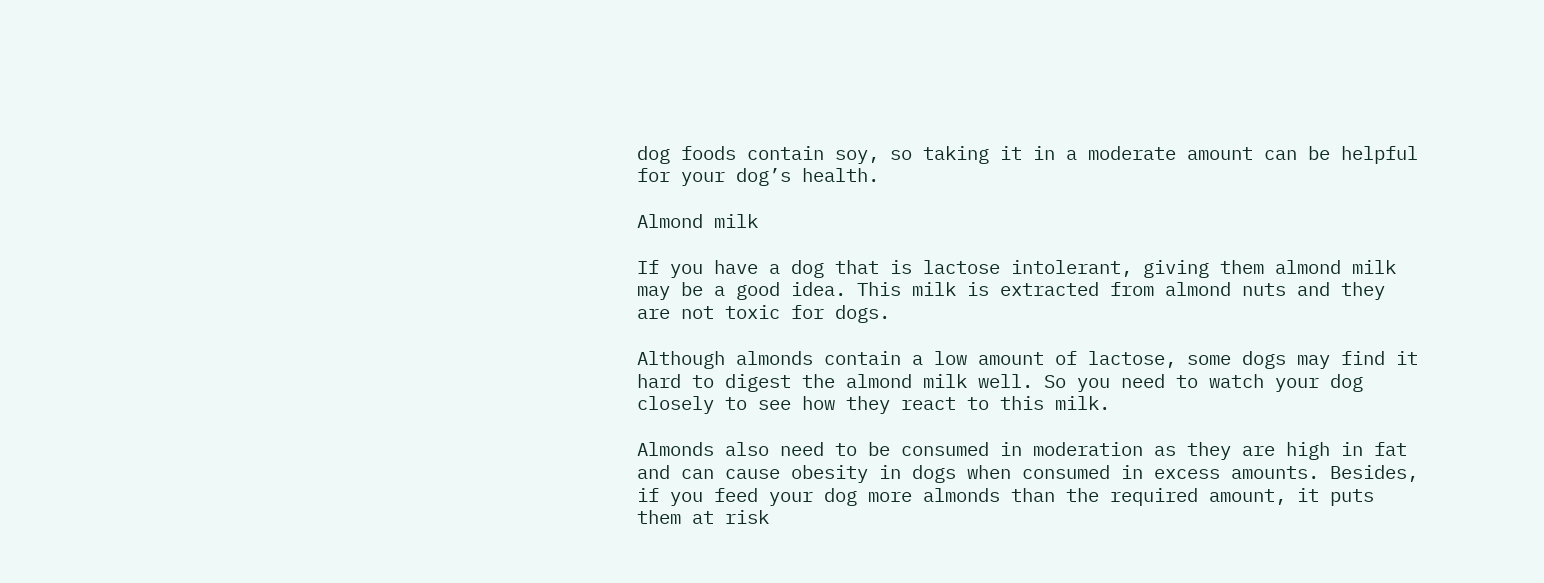dog foods contain soy, so taking it in a moderate amount can be helpful for your dog’s health.

Almond milk

If you have a dog that is lactose intolerant, giving them almond milk may be a good idea. This milk is extracted from almond nuts and they are not toxic for dogs.

Although almonds contain a low amount of lactose, some dogs may find it hard to digest the almond milk well. So you need to watch your dog closely to see how they react to this milk.

Almonds also need to be consumed in moderation as they are high in fat and can cause obesity in dogs when consumed in excess amounts. Besides, if you feed your dog more almonds than the required amount, it puts them at risk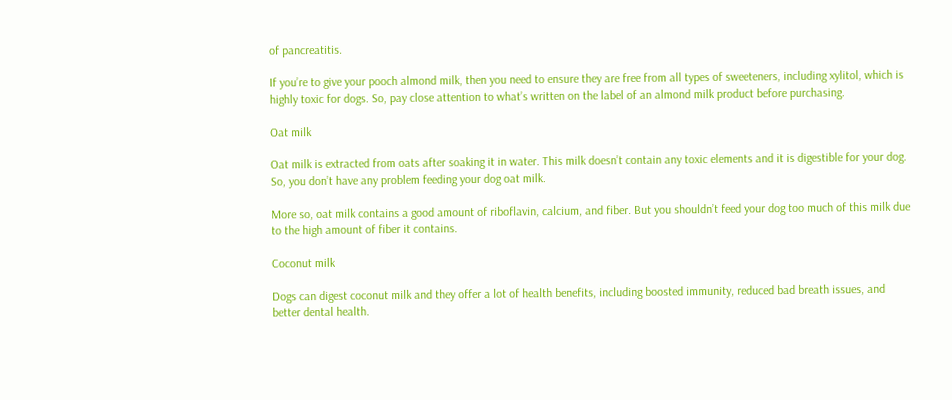of pancreatitis.

If you’re to give your pooch almond milk, then you need to ensure they are free from all types of sweeteners, including xylitol, which is highly toxic for dogs. So, pay close attention to what’s written on the label of an almond milk product before purchasing.

Oat milk

Oat milk is extracted from oats after soaking it in water. This milk doesn’t contain any toxic elements and it is digestible for your dog. So, you don’t have any problem feeding your dog oat milk.

More so, oat milk contains a good amount of riboflavin, calcium, and fiber. But you shouldn’t feed your dog too much of this milk due to the high amount of fiber it contains.

Coconut milk

Dogs can digest coconut milk and they offer a lot of health benefits, including boosted immunity, reduced bad breath issues, and better dental health.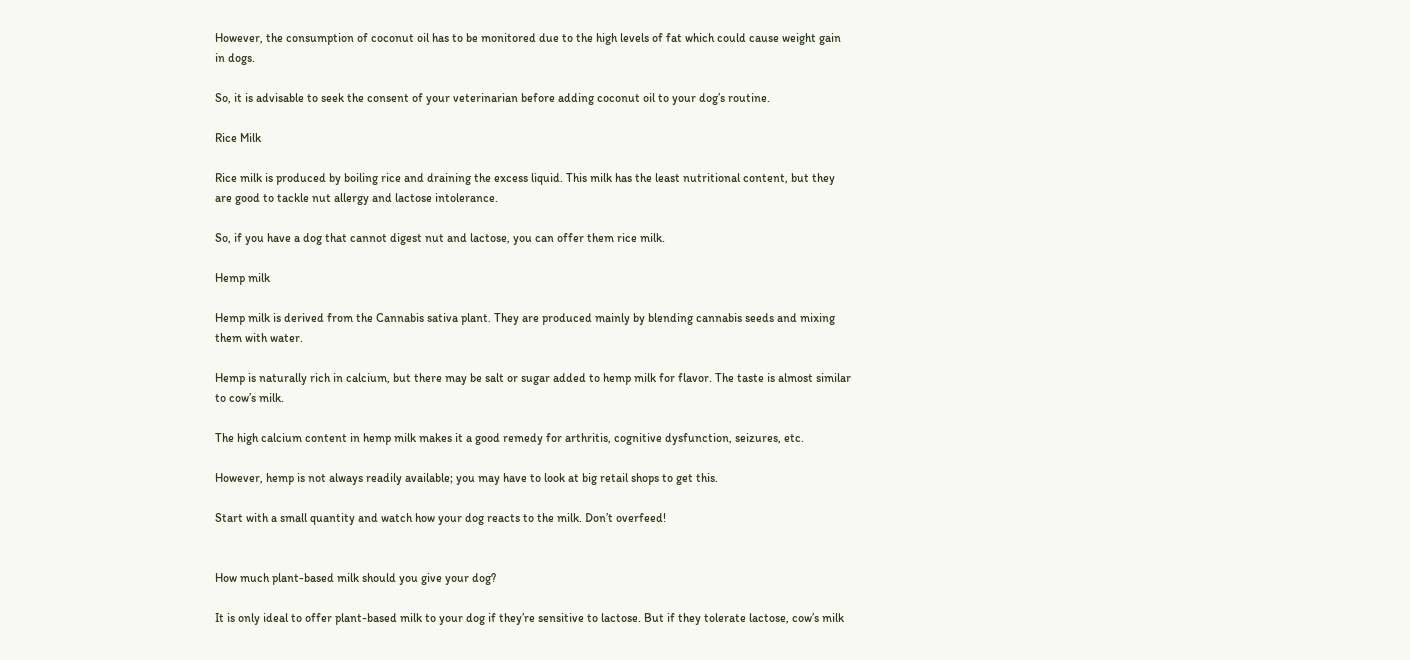However, the consumption of coconut oil has to be monitored due to the high levels of fat which could cause weight gain in dogs.

So, it is advisable to seek the consent of your veterinarian before adding coconut oil to your dog’s routine.

Rice Milk

Rice milk is produced by boiling rice and draining the excess liquid. This milk has the least nutritional content, but they are good to tackle nut allergy and lactose intolerance.

So, if you have a dog that cannot digest nut and lactose, you can offer them rice milk.

Hemp milk

Hemp milk is derived from the Cannabis sativa plant. They are produced mainly by blending cannabis seeds and mixing them with water.

Hemp is naturally rich in calcium, but there may be salt or sugar added to hemp milk for flavor. The taste is almost similar to cow’s milk.

The high calcium content in hemp milk makes it a good remedy for arthritis, cognitive dysfunction, seizures, etc.

However, hemp is not always readily available; you may have to look at big retail shops to get this.

Start with a small quantity and watch how your dog reacts to the milk. Don’t overfeed!


How much plant-based milk should you give your dog?

It is only ideal to offer plant-based milk to your dog if they’re sensitive to lactose. But if they tolerate lactose, cow’s milk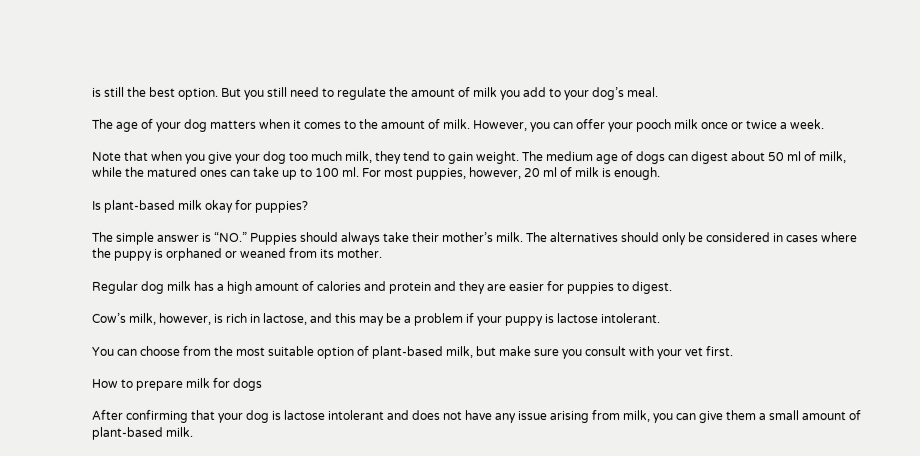is still the best option. But you still need to regulate the amount of milk you add to your dog’s meal.

The age of your dog matters when it comes to the amount of milk. However, you can offer your pooch milk once or twice a week.

Note that when you give your dog too much milk, they tend to gain weight. The medium age of dogs can digest about 50 ml of milk, while the matured ones can take up to 100 ml. For most puppies, however, 20 ml of milk is enough.

Is plant-based milk okay for puppies?

The simple answer is “NO.” Puppies should always take their mother’s milk. The alternatives should only be considered in cases where the puppy is orphaned or weaned from its mother.

Regular dog milk has a high amount of calories and protein and they are easier for puppies to digest.

Cow’s milk, however, is rich in lactose, and this may be a problem if your puppy is lactose intolerant.

You can choose from the most suitable option of plant-based milk, but make sure you consult with your vet first.

How to prepare milk for dogs

After confirming that your dog is lactose intolerant and does not have any issue arising from milk, you can give them a small amount of plant-based milk.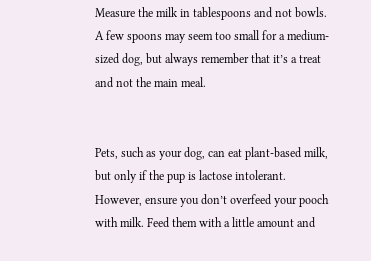Measure the milk in tablespoons and not bowls. A few spoons may seem too small for a medium-sized dog, but always remember that it’s a treat and not the main meal.


Pets, such as your dog, can eat plant-based milk, but only if the pup is lactose intolerant. However, ensure you don’t overfeed your pooch with milk. Feed them with a little amount and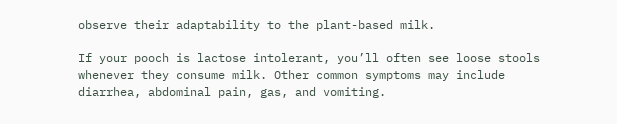observe their adaptability to the plant-based milk.

If your pooch is lactose intolerant, you’ll often see loose stools whenever they consume milk. Other common symptoms may include diarrhea, abdominal pain, gas, and vomiting.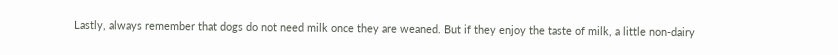Lastly, always remember that dogs do not need milk once they are weaned. But if they enjoy the taste of milk, a little non-dairy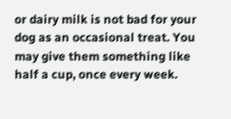or dairy milk is not bad for your dog as an occasional treat. You may give them something like half a cup, once every week.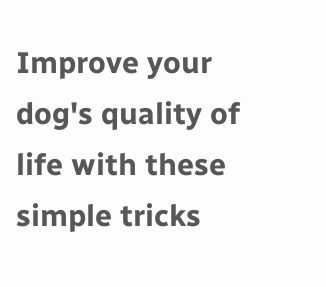Improve your dog's quality of life with these simple tricks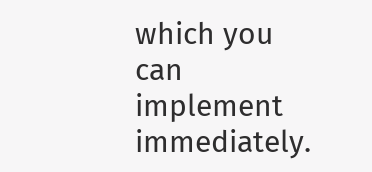which you can implement immediately.